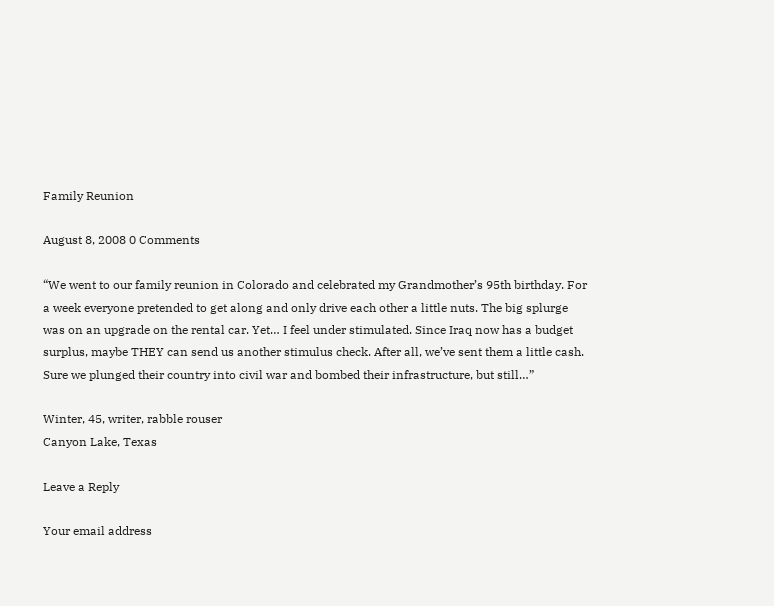Family Reunion

August 8, 2008 0 Comments

“We went to our family reunion in Colorado and celebrated my Grandmother’s 95th birthday. For a week everyone pretended to get along and only drive each other a little nuts. The big splurge was on an upgrade on the rental car. Yet… I feel under stimulated. Since Iraq now has a budget surplus, maybe THEY can send us another stimulus check. After all, we’ve sent them a little cash. Sure we plunged their country into civil war and bombed their infrastructure, but still…”

Winter, 45, writer, rabble rouser
Canyon Lake, Texas

Leave a Reply

Your email address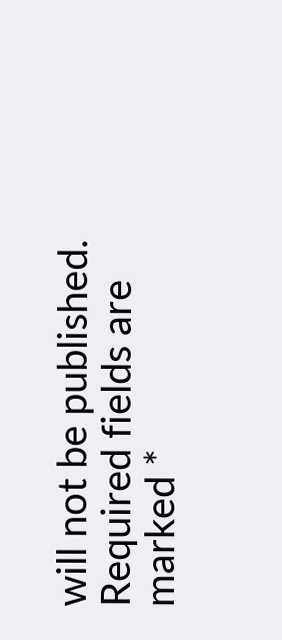will not be published. Required fields are marked *